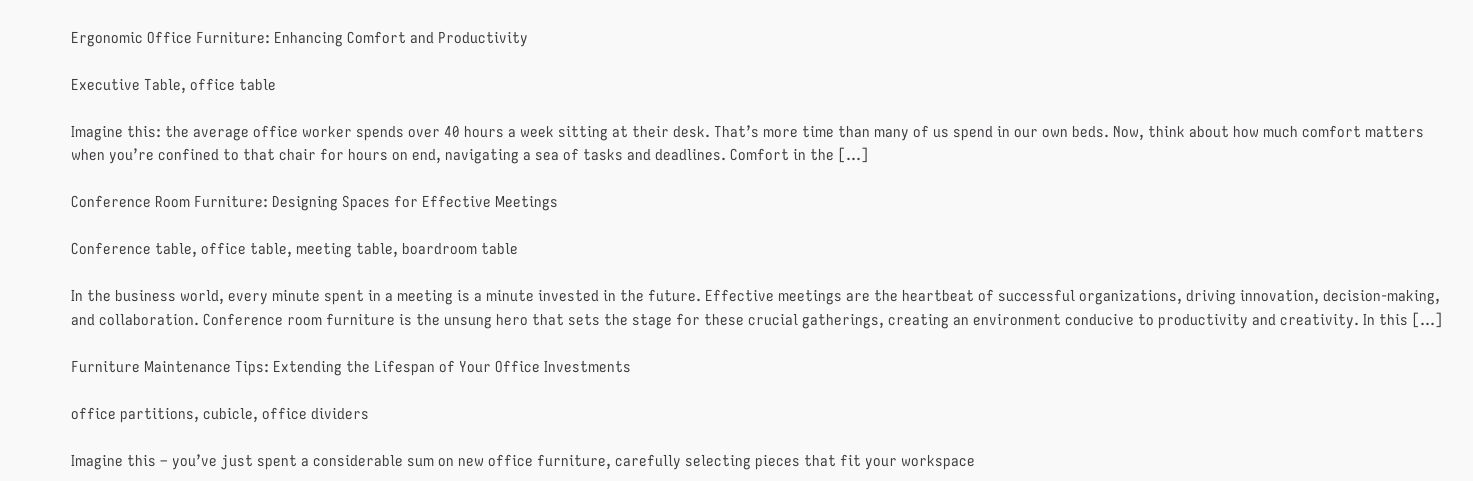Ergonomic Office Furniture: Enhancing Comfort and Productivity

Executive Table, office table

Imagine this: the average office worker spends over 40 hours a week sitting at their desk. That’s more time than many of us spend in our own beds. Now, think about how much comfort matters when you’re confined to that chair for hours on end, navigating a sea of tasks and deadlines. Comfort in the […]

Conference Room Furniture: Designing Spaces for Effective Meetings

Conference table, office table, meeting table, boardroom table

In the business world, every minute spent in a meeting is a minute invested in the future. Effective meetings are the heartbeat of successful organizations, driving innovation, decision-making, and collaboration. Conference room furniture is the unsung hero that sets the stage for these crucial gatherings, creating an environment conducive to productivity and creativity. In this […]

Furniture Maintenance Tips: Extending the Lifespan of Your Office Investments

office partitions, cubicle, office dividers

Imagine this – you’ve just spent a considerable sum on new office furniture, carefully selecting pieces that fit your workspace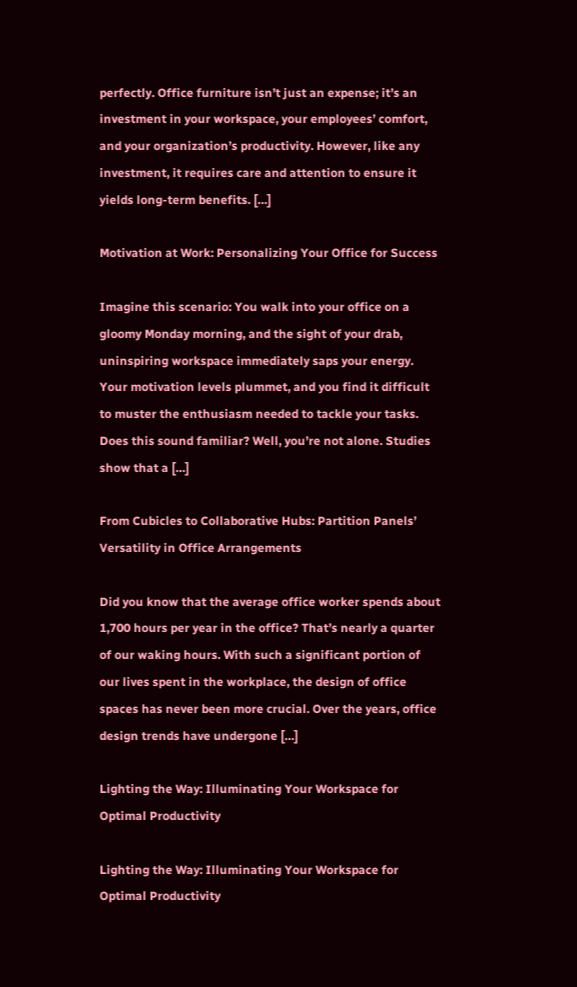perfectly. Office furniture isn’t just an expense; it’s an investment in your workspace, your employees’ comfort, and your organization’s productivity. However, like any investment, it requires care and attention to ensure it yields long-term benefits. […]

Motivation at Work: Personalizing Your Office for Success

Imagine this scenario: You walk into your office on a gloomy Monday morning, and the sight of your drab, uninspiring workspace immediately saps your energy. Your motivation levels plummet, and you find it difficult to muster the enthusiasm needed to tackle your tasks. Does this sound familiar? Well, you’re not alone. Studies show that a […]

From Cubicles to Collaborative Hubs: Partition Panels’ Versatility in Office Arrangements

Did you know that the average office worker spends about 1,700 hours per year in the office? That’s nearly a quarter of our waking hours. With such a significant portion of our lives spent in the workplace, the design of office spaces has never been more crucial. Over the years, office design trends have undergone […]

Lighting the Way: Illuminating Your Workspace for Optimal Productivity

Lighting the Way: Illuminating Your Workspace for Optimal Productivity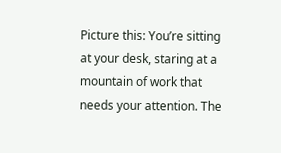Picture this: You’re sitting at your desk, staring at a mountain of work that needs your attention. The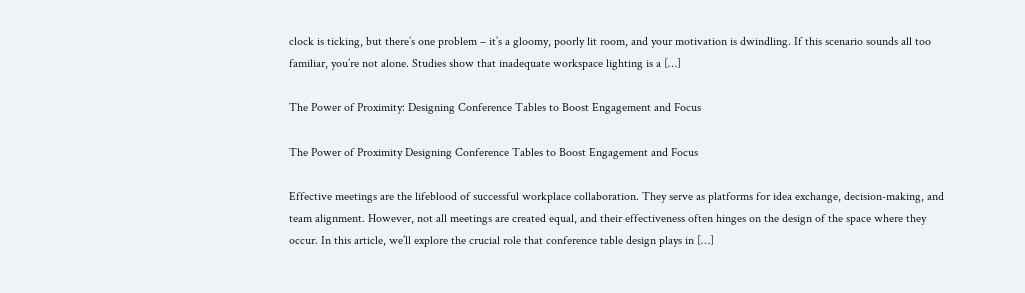clock is ticking, but there’s one problem – it’s a gloomy, poorly lit room, and your motivation is dwindling. If this scenario sounds all too familiar, you’re not alone. Studies show that inadequate workspace lighting is a […]

The Power of Proximity: Designing Conference Tables to Boost Engagement and Focus

The Power of Proximity Designing Conference Tables to Boost Engagement and Focus

Effective meetings are the lifeblood of successful workplace collaboration. They serve as platforms for idea exchange, decision-making, and team alignment. However, not all meetings are created equal, and their effectiveness often hinges on the design of the space where they occur. In this article, we’ll explore the crucial role that conference table design plays in […]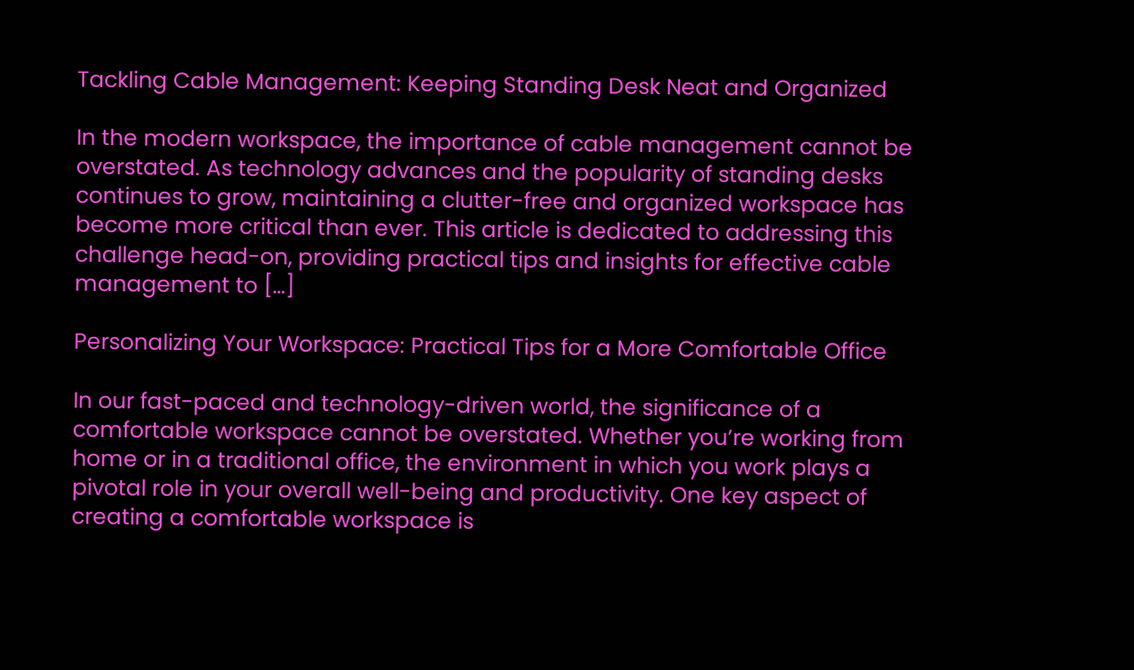Tackling Cable Management: Keeping Standing Desk Neat and Organized

In the modern workspace, the importance of cable management cannot be overstated. As technology advances and the popularity of standing desks continues to grow, maintaining a clutter-free and organized workspace has become more critical than ever. This article is dedicated to addressing this challenge head-on, providing practical tips and insights for effective cable management to […]

Personalizing Your Workspace: Practical Tips for a More Comfortable Office

In our fast-paced and technology-driven world, the significance of a comfortable workspace cannot be overstated. Whether you’re working from home or in a traditional office, the environment in which you work plays a pivotal role in your overall well-being and productivity. One key aspect of creating a comfortable workspace is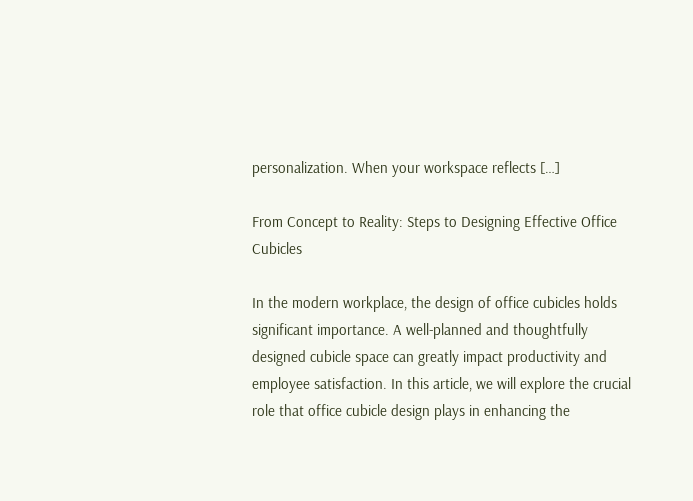personalization. When your workspace reflects […]

From Concept to Reality: Steps to Designing Effective Office Cubicles

In the modern workplace, the design of office cubicles holds significant importance. A well-planned and thoughtfully designed cubicle space can greatly impact productivity and employee satisfaction. In this article, we will explore the crucial role that office cubicle design plays in enhancing the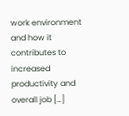work environment and how it contributes to increased productivity and overall job […]